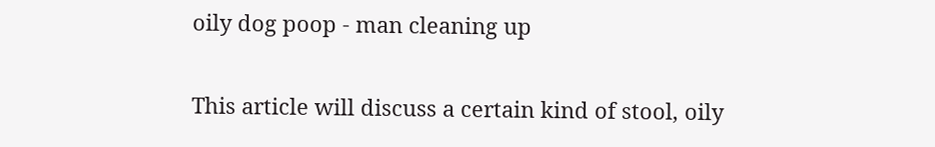oily dog poop - man cleaning up

This article will discuss a certain kind of stool, oily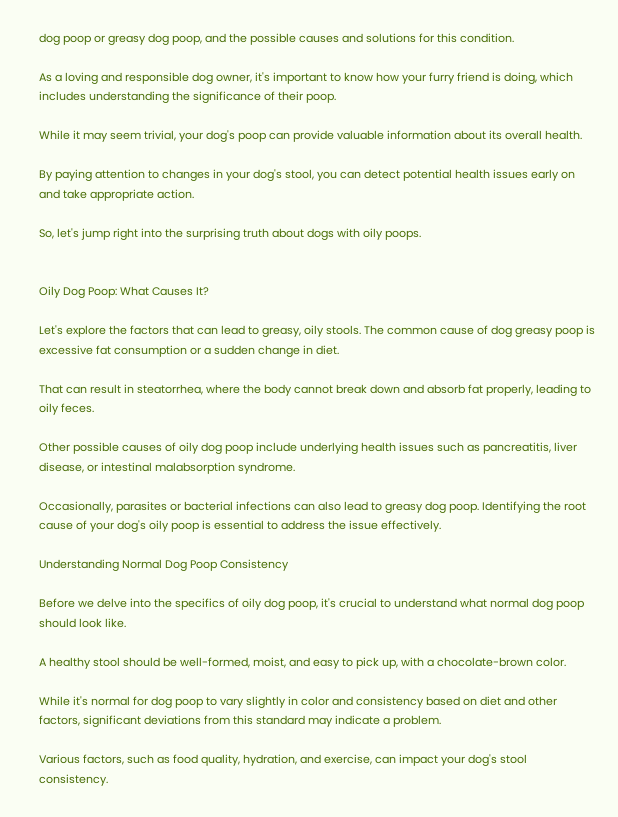dog poop or greasy dog poop, and the possible causes and solutions for this condition.

As a loving and responsible dog owner, it's important to know how your furry friend is doing, which includes understanding the significance of their poop.

While it may seem trivial, your dog's poop can provide valuable information about its overall health.

By paying attention to changes in your dog's stool, you can detect potential health issues early on and take appropriate action.

So, let's jump right into the surprising truth about dogs with oily poops.


Oily Dog Poop: What Causes It?

Let's explore the factors that can lead to greasy, oily stools. The common cause of dog greasy poop is excessive fat consumption or a sudden change in diet.

That can result in steatorrhea, where the body cannot break down and absorb fat properly, leading to oily feces.

Other possible causes of oily dog poop include underlying health issues such as pancreatitis, liver disease, or intestinal malabsorption syndrome.

Occasionally, parasites or bacterial infections can also lead to greasy dog poop. Identifying the root cause of your dog's oily poop is essential to address the issue effectively.

Understanding Normal Dog Poop Consistency

Before we delve into the specifics of oily dog poop, it's crucial to understand what normal dog poop should look like.

A healthy stool should be well-formed, moist, and easy to pick up, with a chocolate-brown color.

While it's normal for dog poop to vary slightly in color and consistency based on diet and other factors, significant deviations from this standard may indicate a problem.

Various factors, such as food quality, hydration, and exercise, can impact your dog's stool consistency.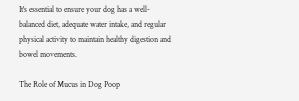It's essential to ensure your dog has a well-balanced diet, adequate water intake, and regular physical activity to maintain healthy digestion and bowel movements.

The Role of Mucus in Dog Poop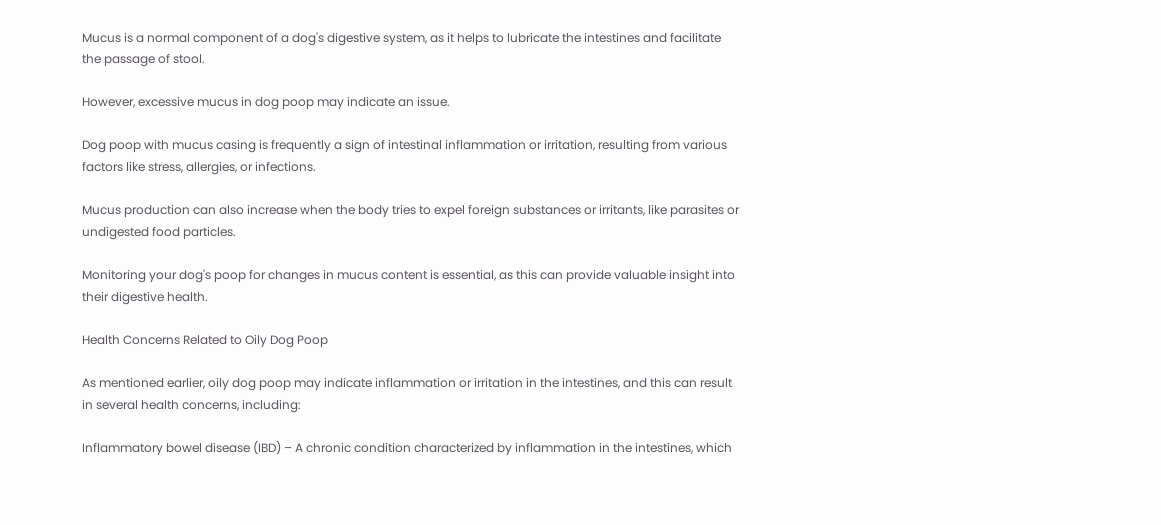Mucus is a normal component of a dog's digestive system, as it helps to lubricate the intestines and facilitate the passage of stool.

However, excessive mucus in dog poop may indicate an issue.

Dog poop with mucus casing is frequently a sign of intestinal inflammation or irritation, resulting from various factors like stress, allergies, or infections.

Mucus production can also increase when the body tries to expel foreign substances or irritants, like parasites or undigested food particles.

Monitoring your dog's poop for changes in mucus content is essential, as this can provide valuable insight into their digestive health.

Health Concerns Related to Oily Dog Poop

As mentioned earlier, oily dog poop may indicate inflammation or irritation in the intestines, and this can result in several health concerns, including:

Inflammatory bowel disease (IBD) – A chronic condition characterized by inflammation in the intestines, which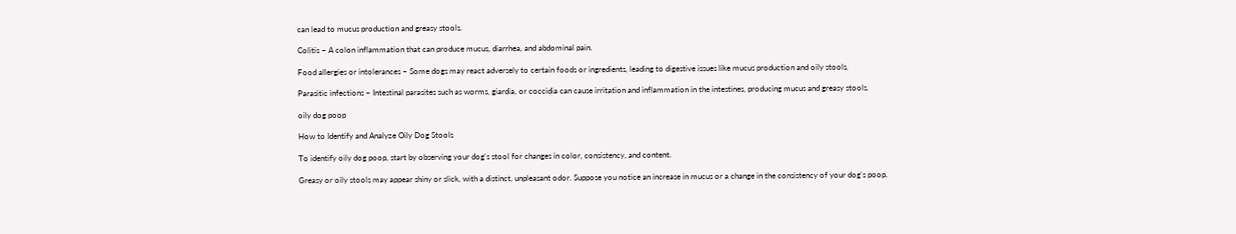can lead to mucus production and greasy stools.

Colitis – A colon inflammation that can produce mucus, diarrhea, and abdominal pain.

Food allergies or intolerances – Some dogs may react adversely to certain foods or ingredients, leading to digestive issues like mucus production and oily stools.

Parasitic infections – Intestinal parasites such as worms, giardia, or coccidia can cause irritation and inflammation in the intestines, producing mucus and greasy stools.

oily dog poop

How to Identify and Analyze Oily Dog Stools

To identify oily dog poop, start by observing your dog's stool for changes in color, consistency, and content.

Greasy or oily stools may appear shiny or slick, with a distinct, unpleasant odor. Suppose you notice an increase in mucus or a change in the consistency of your dog's poop.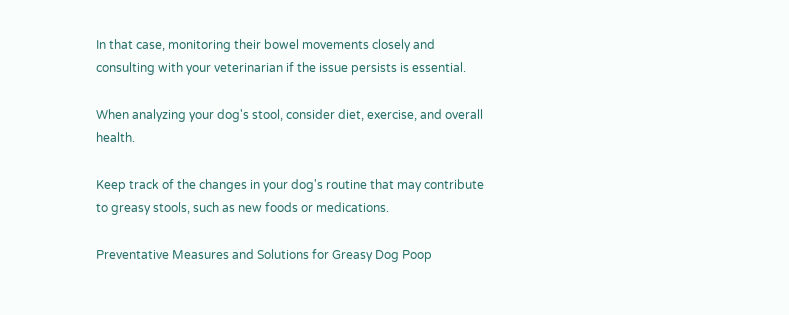In that case, monitoring their bowel movements closely and consulting with your veterinarian if the issue persists is essential.

When analyzing your dog's stool, consider diet, exercise, and overall health.

Keep track of the changes in your dog's routine that may contribute to greasy stools, such as new foods or medications.

Preventative Measures and Solutions for Greasy Dog Poop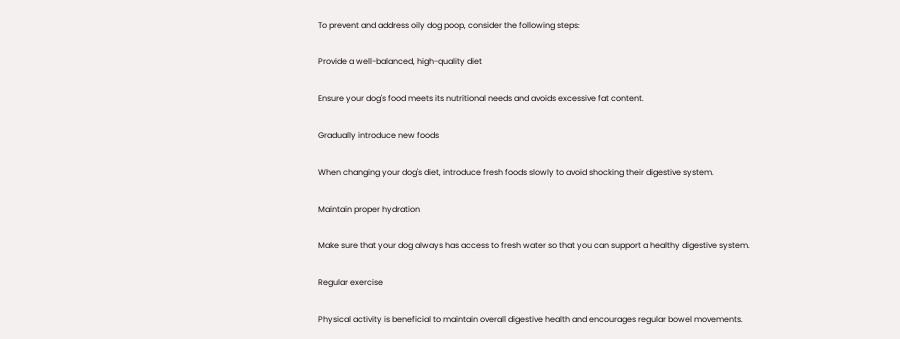To prevent and address oily dog poop, consider the following steps:

Provide a well-balanced, high-quality diet

Ensure your dog's food meets its nutritional needs and avoids excessive fat content.

Gradually introduce new foods

When changing your dog's diet, introduce fresh foods slowly to avoid shocking their digestive system.

Maintain proper hydration

Make sure that your dog always has access to fresh water so that you can support a healthy digestive system.

Regular exercise

Physical activity is beneficial to maintain overall digestive health and encourages regular bowel movements.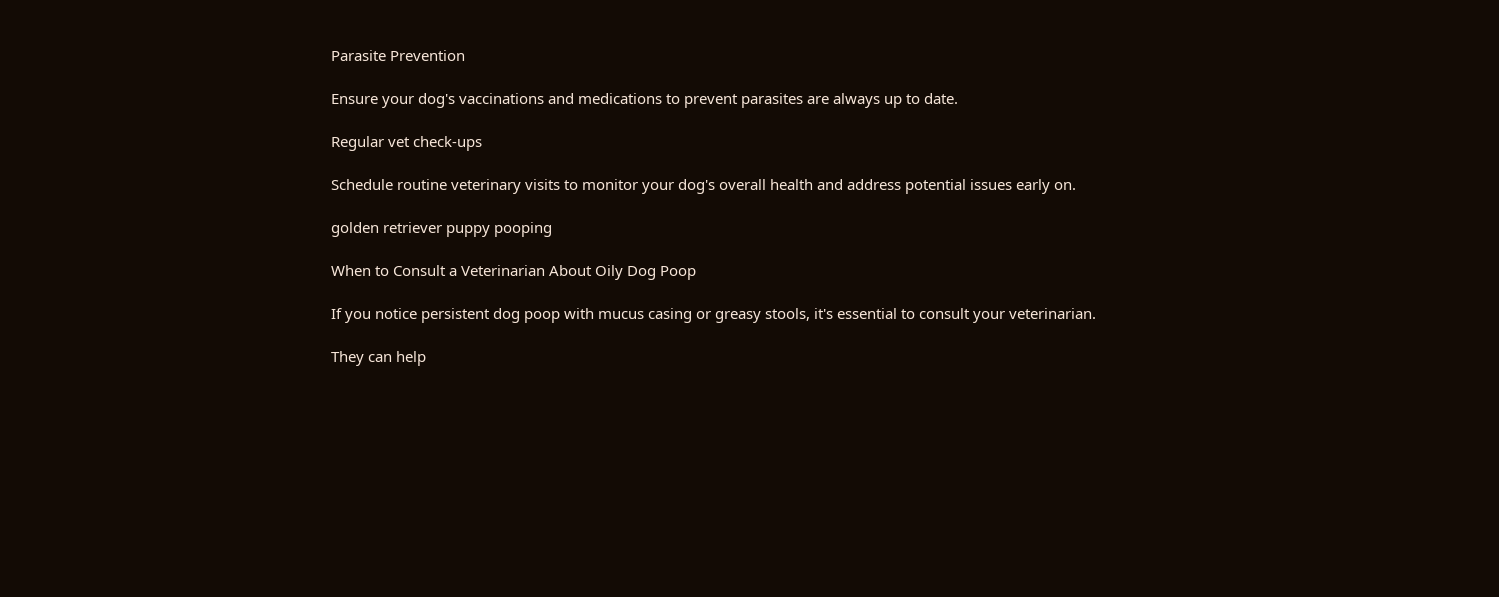Parasite Prevention

Ensure your dog's vaccinations and medications to prevent parasites are always up to date.

Regular vet check-ups

Schedule routine veterinary visits to monitor your dog's overall health and address potential issues early on.

golden retriever puppy pooping

When to Consult a Veterinarian About Oily Dog Poop

If you notice persistent dog poop with mucus casing or greasy stools, it's essential to consult your veterinarian.

They can help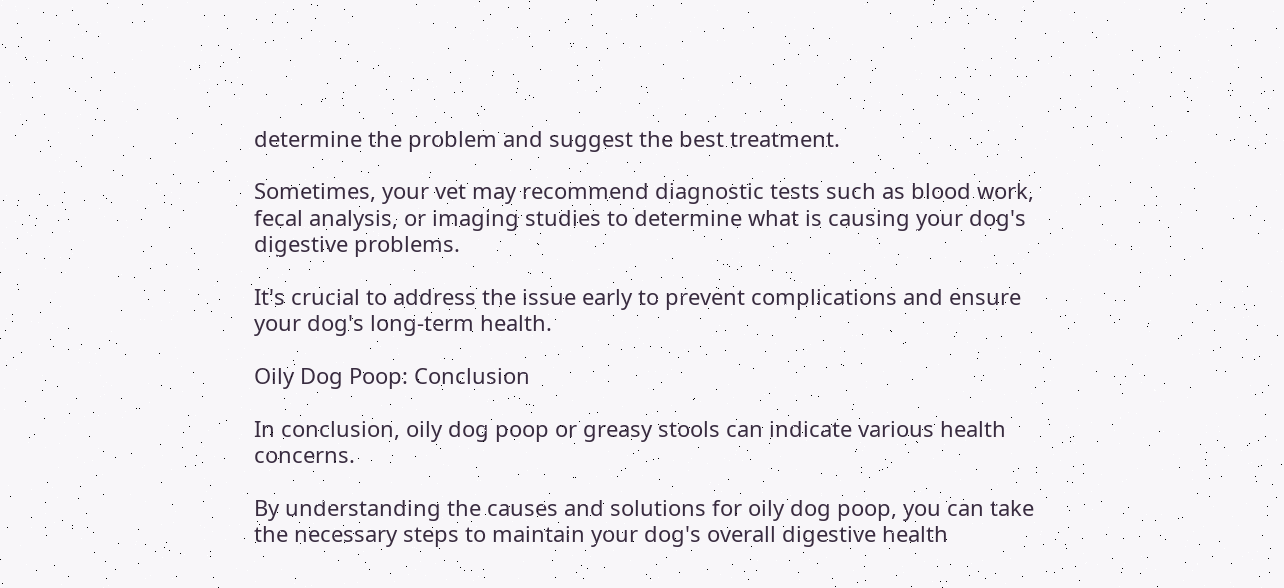determine the problem and suggest the best treatment.

Sometimes, your vet may recommend diagnostic tests such as blood work, fecal analysis, or imaging studies to determine what is causing your dog's digestive problems.

It's crucial to address the issue early to prevent complications and ensure your dog's long-term health.

Oily Dog Poop: Conclusion

In conclusion, oily dog poop or greasy stools can indicate various health concerns.

By understanding the causes and solutions for oily dog poop, you can take the necessary steps to maintain your dog's overall digestive health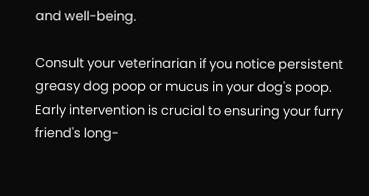and well-being.

Consult your veterinarian if you notice persistent greasy dog poop or mucus in your dog's poop. Early intervention is crucial to ensuring your furry friend's long-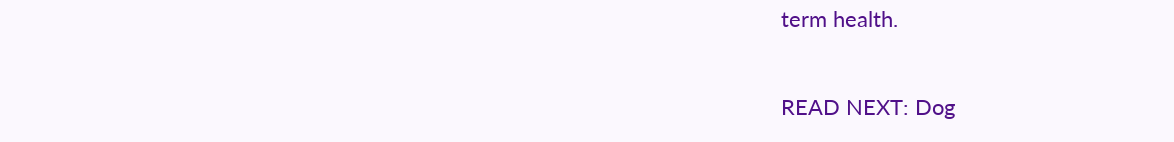term health.

READ NEXT: Dog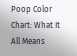Poop Color Chart: What It All Means